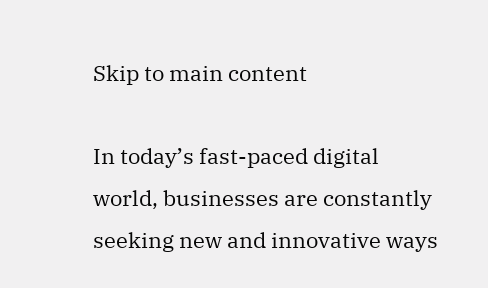Skip to main content

In today’s fast-paced digital world, businesses are constantly seeking new and innovative ways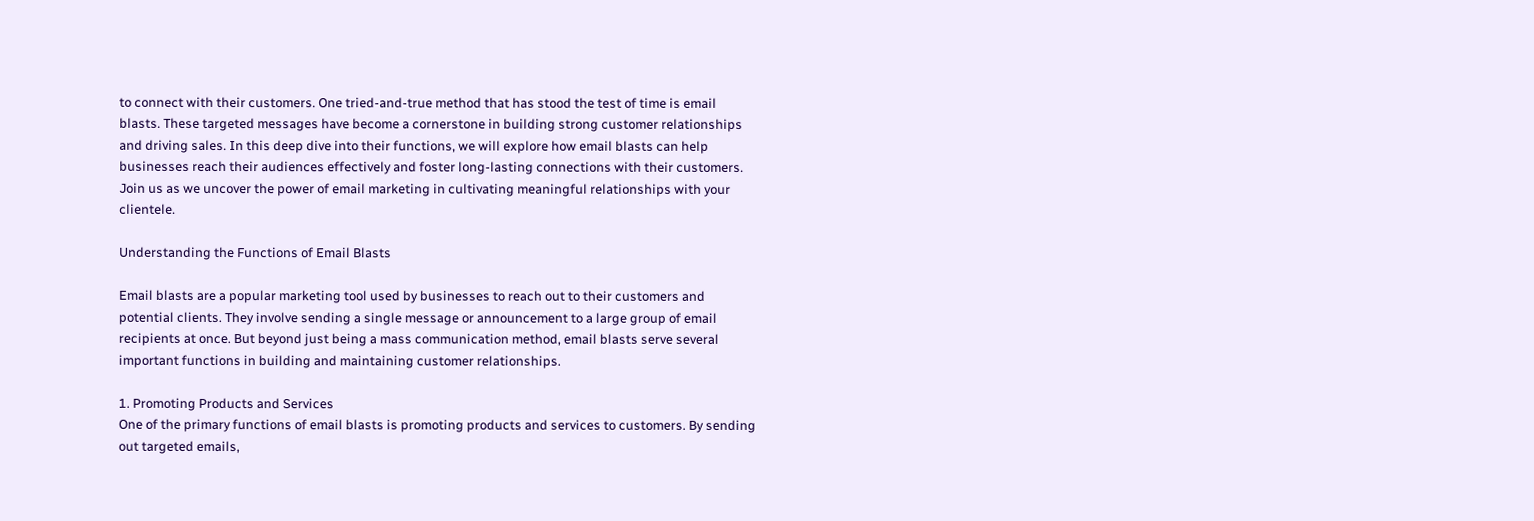to connect with their customers. One tried-and-true method that has stood the test of time is email blasts. These targeted messages have become a cornerstone in building strong customer relationships and driving sales. In this deep dive into their functions, we will explore how email blasts can help businesses reach their audiences effectively and foster long-lasting connections with their customers. Join us as we uncover the power of email marketing in cultivating meaningful relationships with your clientele.

Understanding the Functions of Email Blasts

Email blasts are a popular marketing tool used by businesses to reach out to their customers and potential clients. They involve sending a single message or announcement to a large group of email recipients at once. But beyond just being a mass communication method, email blasts serve several important functions in building and maintaining customer relationships.

1. Promoting Products and Services
One of the primary functions of email blasts is promoting products and services to customers. By sending out targeted emails,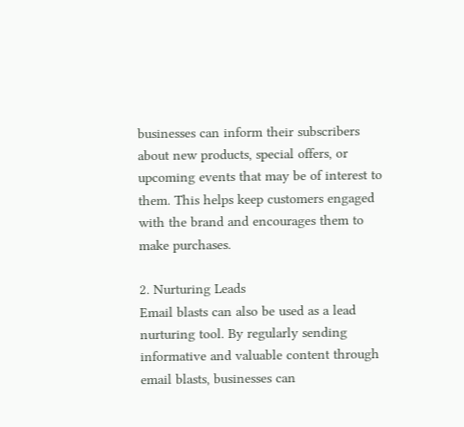businesses can inform their subscribers about new products, special offers, or upcoming events that may be of interest to them. This helps keep customers engaged with the brand and encourages them to make purchases.

2. Nurturing Leads
Email blasts can also be used as a lead nurturing tool. By regularly sending informative and valuable content through email blasts, businesses can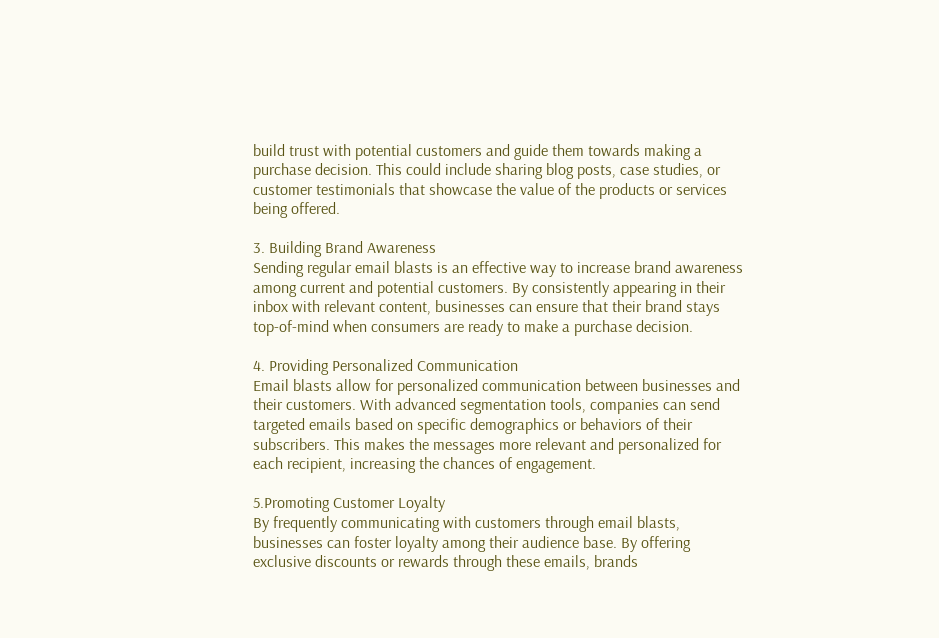build trust with potential customers and guide them towards making a purchase decision. This could include sharing blog posts, case studies, or customer testimonials that showcase the value of the products or services being offered.

3. Building Brand Awareness
Sending regular email blasts is an effective way to increase brand awareness among current and potential customers. By consistently appearing in their inbox with relevant content, businesses can ensure that their brand stays top-of-mind when consumers are ready to make a purchase decision.

4. Providing Personalized Communication
Email blasts allow for personalized communication between businesses and their customers. With advanced segmentation tools, companies can send targeted emails based on specific demographics or behaviors of their subscribers. This makes the messages more relevant and personalized for each recipient, increasing the chances of engagement.

5.Promoting Customer Loyalty
By frequently communicating with customers through email blasts, businesses can foster loyalty among their audience base. By offering exclusive discounts or rewards through these emails, brands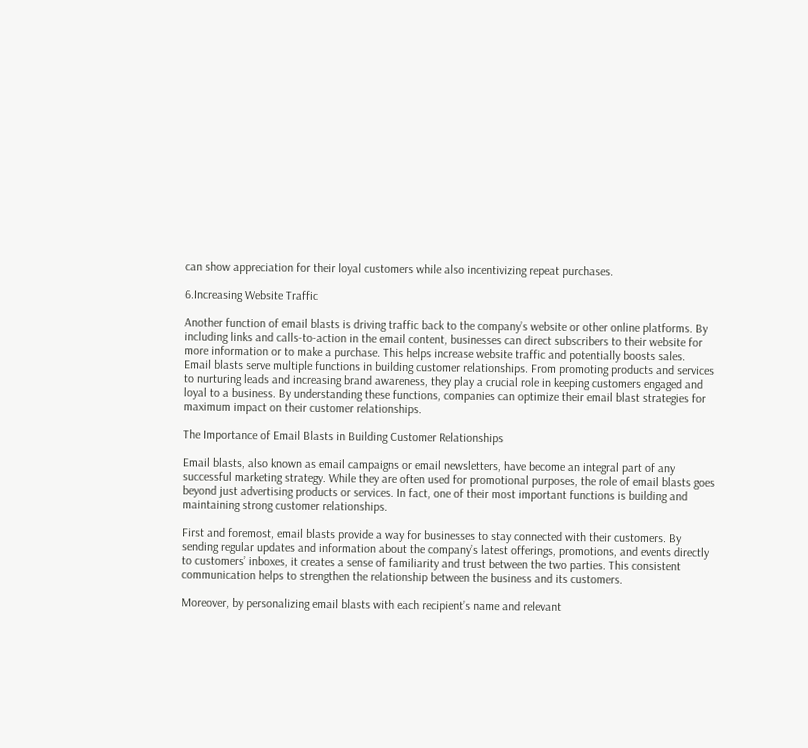can show appreciation for their loyal customers while also incentivizing repeat purchases.

6.Increasing Website Traffic

Another function of email blasts is driving traffic back to the company’s website or other online platforms. By including links and calls-to-action in the email content, businesses can direct subscribers to their website for more information or to make a purchase. This helps increase website traffic and potentially boosts sales.
Email blasts serve multiple functions in building customer relationships. From promoting products and services to nurturing leads and increasing brand awareness, they play a crucial role in keeping customers engaged and loyal to a business. By understanding these functions, companies can optimize their email blast strategies for maximum impact on their customer relationships.

The Importance of Email Blasts in Building Customer Relationships

Email blasts, also known as email campaigns or email newsletters, have become an integral part of any successful marketing strategy. While they are often used for promotional purposes, the role of email blasts goes beyond just advertising products or services. In fact, one of their most important functions is building and maintaining strong customer relationships.

First and foremost, email blasts provide a way for businesses to stay connected with their customers. By sending regular updates and information about the company’s latest offerings, promotions, and events directly to customers’ inboxes, it creates a sense of familiarity and trust between the two parties. This consistent communication helps to strengthen the relationship between the business and its customers.

Moreover, by personalizing email blasts with each recipient’s name and relevant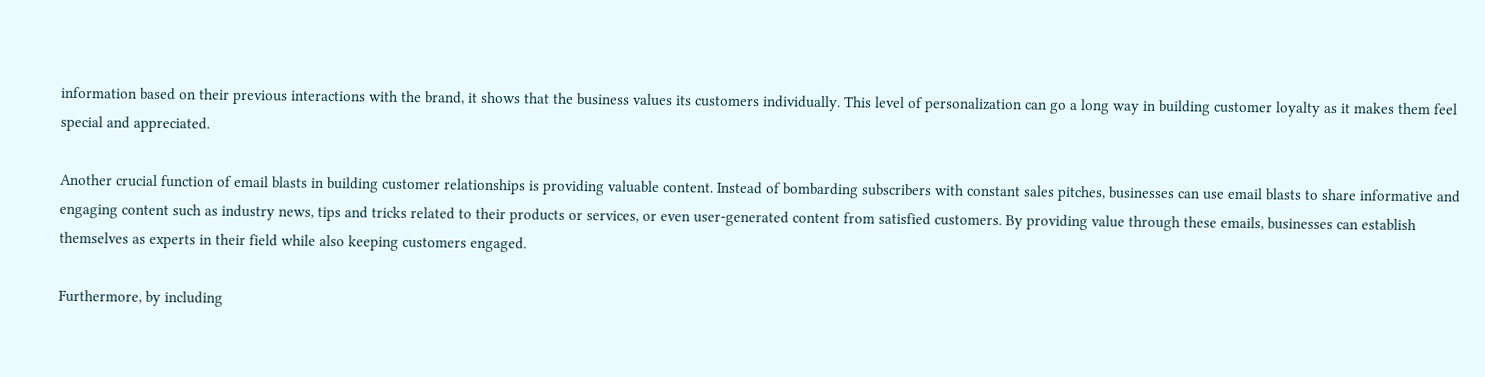information based on their previous interactions with the brand, it shows that the business values its customers individually. This level of personalization can go a long way in building customer loyalty as it makes them feel special and appreciated.

Another crucial function of email blasts in building customer relationships is providing valuable content. Instead of bombarding subscribers with constant sales pitches, businesses can use email blasts to share informative and engaging content such as industry news, tips and tricks related to their products or services, or even user-generated content from satisfied customers. By providing value through these emails, businesses can establish themselves as experts in their field while also keeping customers engaged.

Furthermore, by including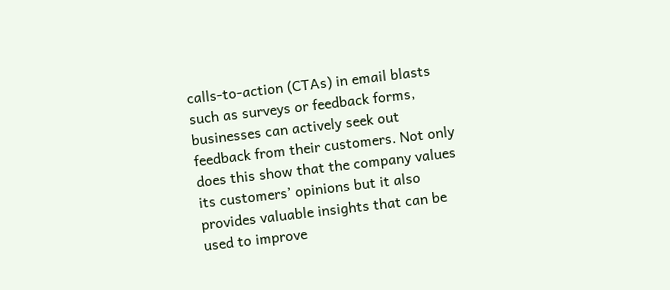calls-to-action (CTAs) in email blasts such as surveys or feedback forms, businesses can actively seek out feedback from their customers. Not only does this show that the company values its customers’ opinions but it also provides valuable insights that can be used to improve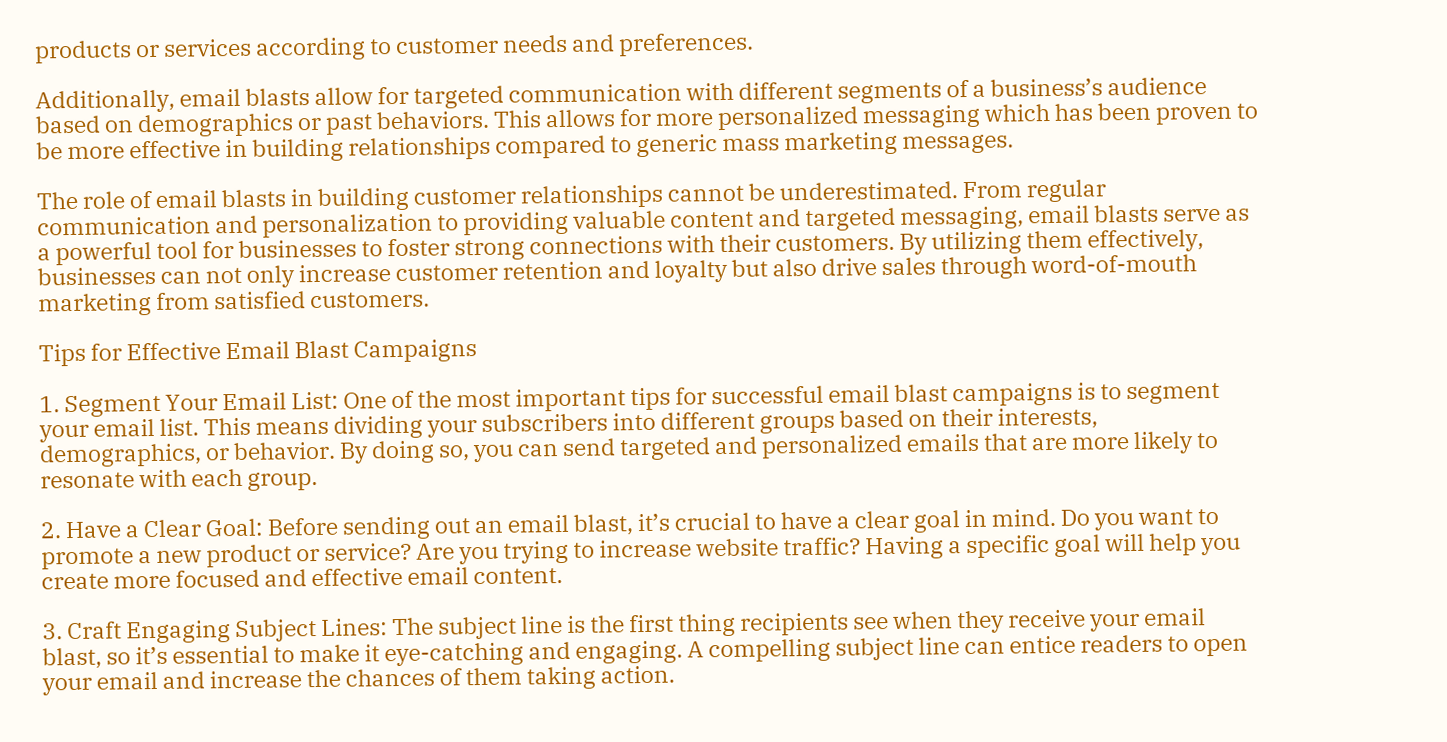products or services according to customer needs and preferences.

Additionally, email blasts allow for targeted communication with different segments of a business’s audience based on demographics or past behaviors. This allows for more personalized messaging which has been proven to be more effective in building relationships compared to generic mass marketing messages.

The role of email blasts in building customer relationships cannot be underestimated. From regular communication and personalization to providing valuable content and targeted messaging, email blasts serve as a powerful tool for businesses to foster strong connections with their customers. By utilizing them effectively, businesses can not only increase customer retention and loyalty but also drive sales through word-of-mouth marketing from satisfied customers.

Tips for Effective Email Blast Campaigns

1. Segment Your Email List: One of the most important tips for successful email blast campaigns is to segment your email list. This means dividing your subscribers into different groups based on their interests, demographics, or behavior. By doing so, you can send targeted and personalized emails that are more likely to resonate with each group.

2. Have a Clear Goal: Before sending out an email blast, it’s crucial to have a clear goal in mind. Do you want to promote a new product or service? Are you trying to increase website traffic? Having a specific goal will help you create more focused and effective email content.

3. Craft Engaging Subject Lines: The subject line is the first thing recipients see when they receive your email blast, so it’s essential to make it eye-catching and engaging. A compelling subject line can entice readers to open your email and increase the chances of them taking action.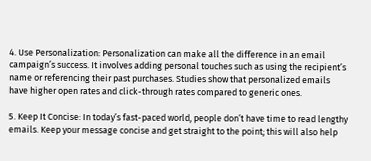4. Use Personalization: Personalization can make all the difference in an email campaign’s success. It involves adding personal touches such as using the recipient’s name or referencing their past purchases. Studies show that personalized emails have higher open rates and click-through rates compared to generic ones.

5. Keep It Concise: In today’s fast-paced world, people don’t have time to read lengthy emails. Keep your message concise and get straight to the point; this will also help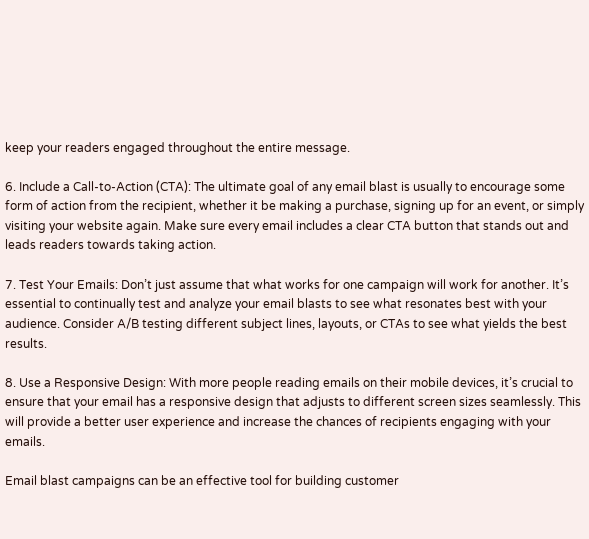keep your readers engaged throughout the entire message.

6. Include a Call-to-Action (CTA): The ultimate goal of any email blast is usually to encourage some form of action from the recipient, whether it be making a purchase, signing up for an event, or simply visiting your website again. Make sure every email includes a clear CTA button that stands out and leads readers towards taking action.

7. Test Your Emails: Don’t just assume that what works for one campaign will work for another. It’s essential to continually test and analyze your email blasts to see what resonates best with your audience. Consider A/B testing different subject lines, layouts, or CTAs to see what yields the best results.

8. Use a Responsive Design: With more people reading emails on their mobile devices, it’s crucial to ensure that your email has a responsive design that adjusts to different screen sizes seamlessly. This will provide a better user experience and increase the chances of recipients engaging with your emails.

Email blast campaigns can be an effective tool for building customer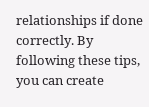relationships if done correctly. By following these tips, you can create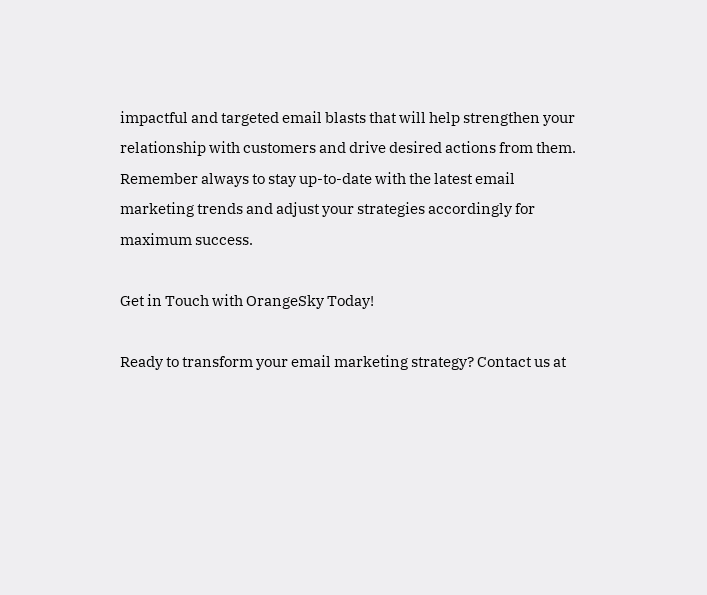impactful and targeted email blasts that will help strengthen your relationship with customers and drive desired actions from them. Remember always to stay up-to-date with the latest email marketing trends and adjust your strategies accordingly for maximum success.

Get in Touch with OrangeSky Today!

Ready to transform your email marketing strategy? Contact us at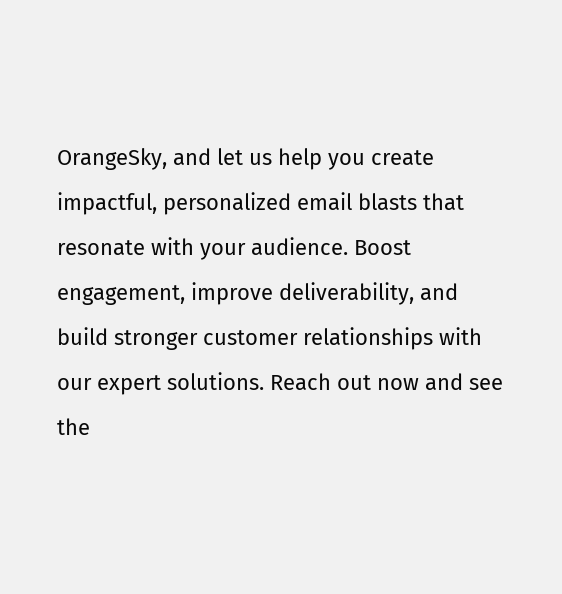OrangeSky, and let us help you create impactful, personalized email blasts that resonate with your audience. Boost engagement, improve deliverability, and build stronger customer relationships with our expert solutions. Reach out now and see the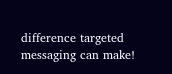difference targeted messaging can make!